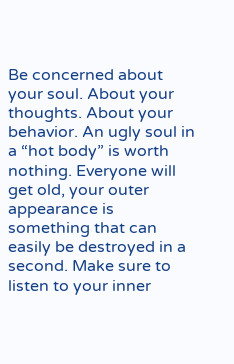Be concerned about your soul. About your thoughts. About your behavior. An ugly soul in a “hot body” is worth nothing. Everyone will get old, your outer appearance is something that can easily be destroyed in a second. Make sure to listen to your inner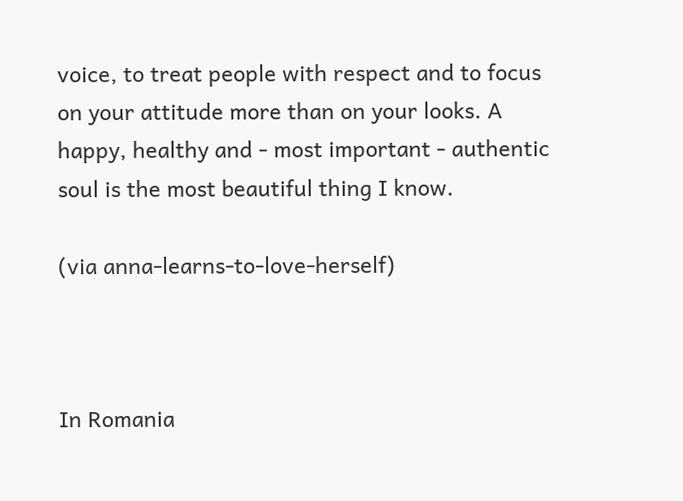voice, to treat people with respect and to focus on your attitude more than on your looks. A happy, healthy and - most important - authentic soul is the most beautiful thing I know.

(via anna-learns-to-love-herself)



In Romania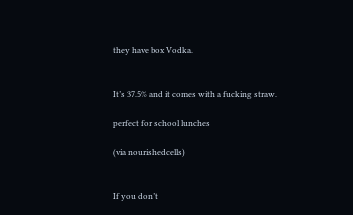they have box Vodka.


It’s 37.5% and it comes with a fucking straw.

perfect for school lunches

(via nourishedcells)


If you don’t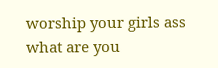worship your girls ass what are you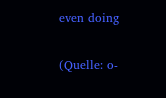even doing

(Quelle: o-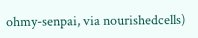ohmy-senpai, via nourishedcells)